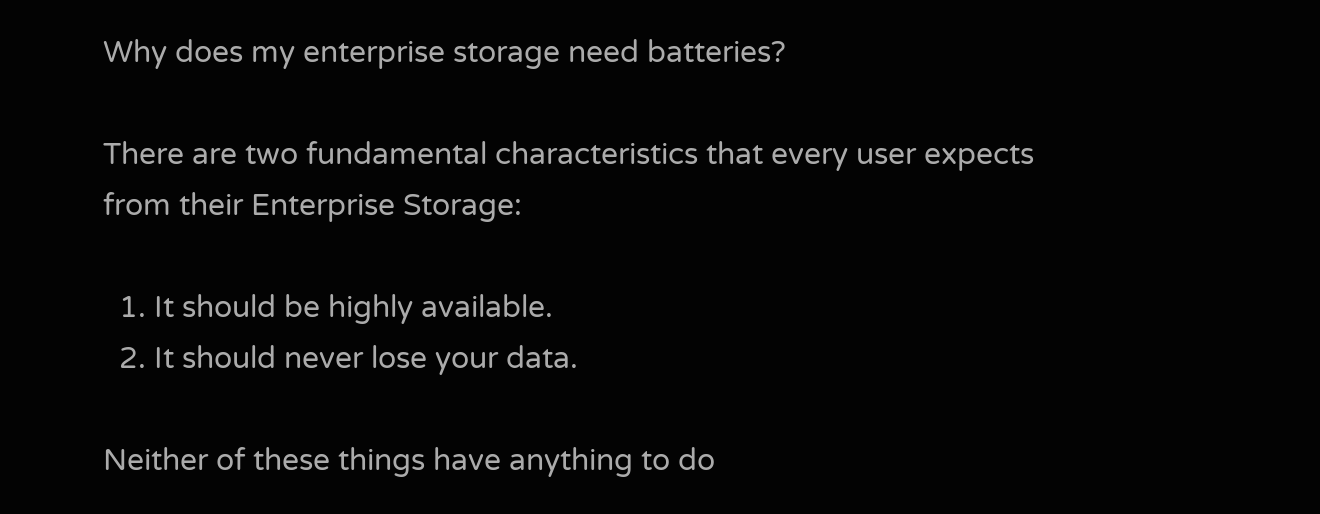Why does my enterprise storage need batteries?

There are two fundamental characteristics that every user expects from their Enterprise Storage:

  1. It should be highly available.
  2. It should never lose your data.

Neither of these things have anything to do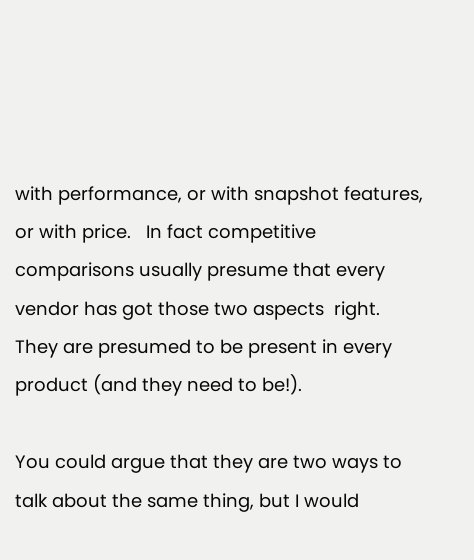with performance, or with snapshot features, or with price.   In fact competitive comparisons usually presume that every vendor has got those two aspects  right.   They are presumed to be present in every product (and they need to be!).

You could argue that they are two ways to talk about the same thing, but I would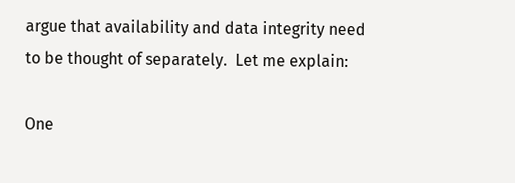argue that availability and data integrity need to be thought of separately.  Let me explain:

One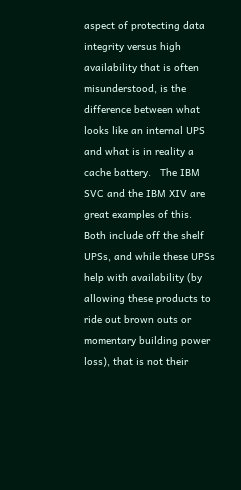aspect of protecting data integrity versus high availability that is often misunderstood, is the difference between what looks like an internal UPS and what is in reality a cache battery.   The IBM SVC and the IBM XIV are great examples of this.   Both include off the shelf UPSs, and while these UPSs help with availability (by allowing these products to ride out brown outs or momentary building power loss), that is not their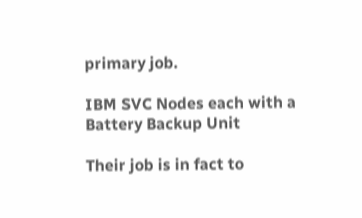primary job.

IBM SVC Nodes each with a Battery Backup Unit

Their job is in fact to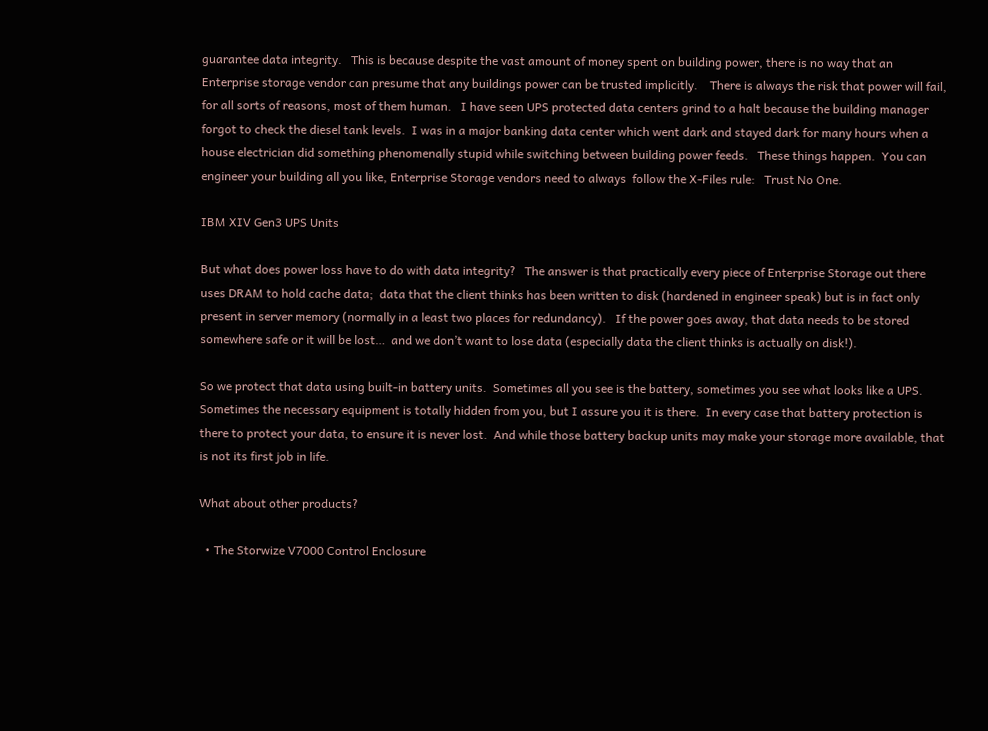guarantee data integrity.   This is because despite the vast amount of money spent on building power, there is no way that an Enterprise storage vendor can presume that any buildings power can be trusted implicitly.    There is always the risk that power will fail, for all sorts of reasons, most of them human.   I have seen UPS protected data centers grind to a halt because the building manager forgot to check the diesel tank levels.  I was in a major banking data center which went dark and stayed dark for many hours when a  house electrician did something phenomenally stupid while switching between building power feeds.   These things happen.  You can engineer your building all you like, Enterprise Storage vendors need to always  follow the X-Files rule:   Trust No One.

IBM XIV Gen3 UPS Units

But what does power loss have to do with data integrity?   The answer is that practically every piece of Enterprise Storage out there uses DRAM to hold cache data;  data that the client thinks has been written to disk (hardened in engineer speak) but is in fact only present in server memory (normally in a least two places for redundancy).   If the power goes away, that data needs to be stored somewhere safe or it will be lost…  and we don’t want to lose data (especially data the client thinks is actually on disk!).

So we protect that data using built-in battery units.  Sometimes all you see is the battery, sometimes you see what looks like a UPS.   Sometimes the necessary equipment is totally hidden from you, but I assure you it is there.  In every case that battery protection is there to protect your data, to ensure it is never lost.  And while those battery backup units may make your storage more available, that is not its first job in life.

What about other products?

  • The Storwize V7000 Control Enclosure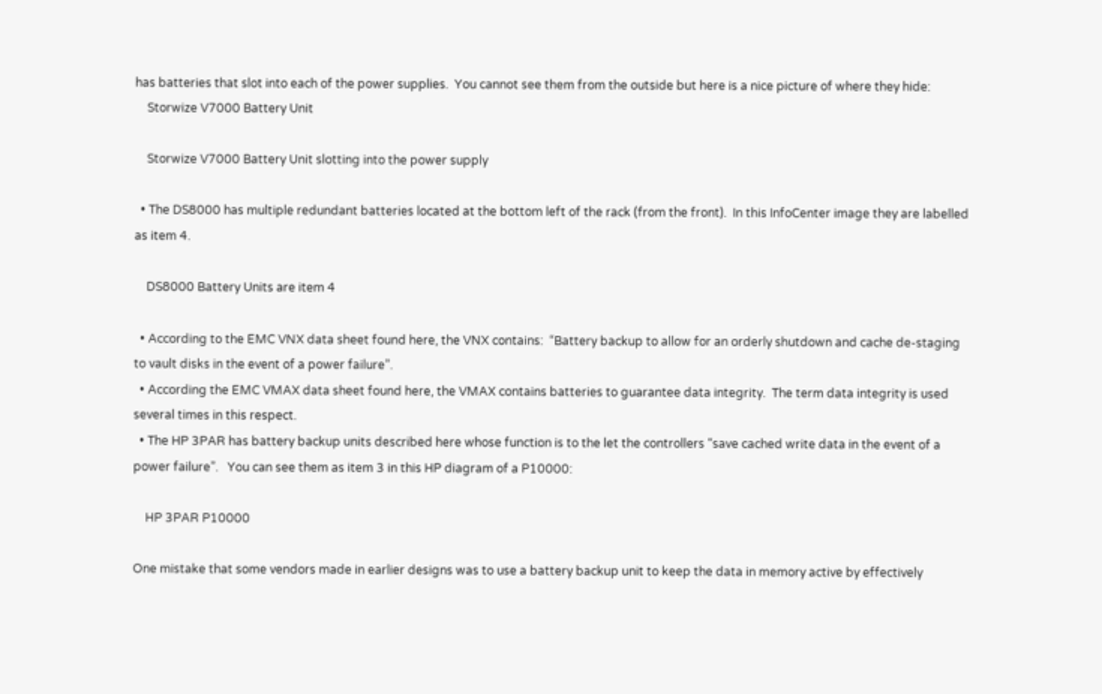has batteries that slot into each of the power supplies.  You cannot see them from the outside but here is a nice picture of where they hide:
    Storwize V7000 Battery Unit

    Storwize V7000 Battery Unit slotting into the power supply

  • The DS8000 has multiple redundant batteries located at the bottom left of the rack (from the front).  In this InfoCenter image they are labelled as item 4.

    DS8000 Battery Units are item 4

  • According to the EMC VNX data sheet found here, the VNX contains:  “Battery backup to allow for an orderly shutdown and cache de-staging to vault disks in the event of a power failure”.
  • According the EMC VMAX data sheet found here, the VMAX contains batteries to guarantee data integrity.  The term data integrity is used several times in this respect.
  • The HP 3PAR has battery backup units described here whose function is to the let the controllers “save cached write data in the event of a power failure”.   You can see them as item 3 in this HP diagram of a P10000:

    HP 3PAR P10000

One mistake that some vendors made in earlier designs was to use a battery backup unit to keep the data in memory active by effectively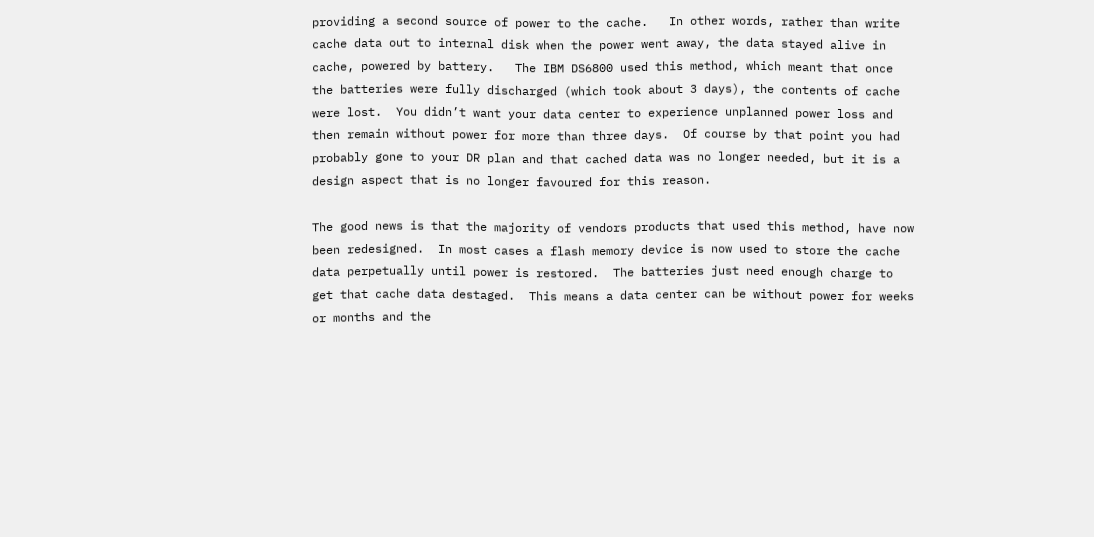providing a second source of power to the cache.   In other words, rather than write cache data out to internal disk when the power went away, the data stayed alive in cache, powered by battery.   The IBM DS6800 used this method, which meant that once the batteries were fully discharged (which took about 3 days), the contents of cache were lost.  You didn’t want your data center to experience unplanned power loss and then remain without power for more than three days.  Of course by that point you had probably gone to your DR plan and that cached data was no longer needed, but it is a design aspect that is no longer favoured for this reason.

The good news is that the majority of vendors products that used this method, have now been redesigned.  In most cases a flash memory device is now used to store the cache data perpetually until power is restored.  The batteries just need enough charge to get that cache data destaged.  This means a data center can be without power for weeks or months and the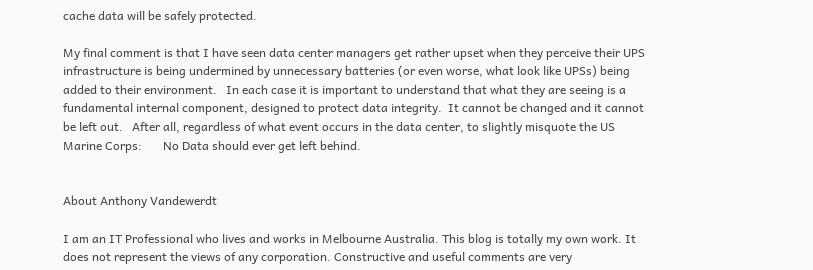cache data will be safely protected.

My final comment is that I have seen data center managers get rather upset when they perceive their UPS infrastructure is being undermined by unnecessary batteries (or even worse, what look like UPSs) being added to their environment.   In each case it is important to understand that what they are seeing is a fundamental internal component, designed to protect data integrity.  It cannot be changed and it cannot be left out.   After all, regardless of what event occurs in the data center, to slightly misquote the US Marine Corps:       No Data should ever get left behind.


About Anthony Vandewerdt

I am an IT Professional who lives and works in Melbourne Australia. This blog is totally my own work. It does not represent the views of any corporation. Constructive and useful comments are very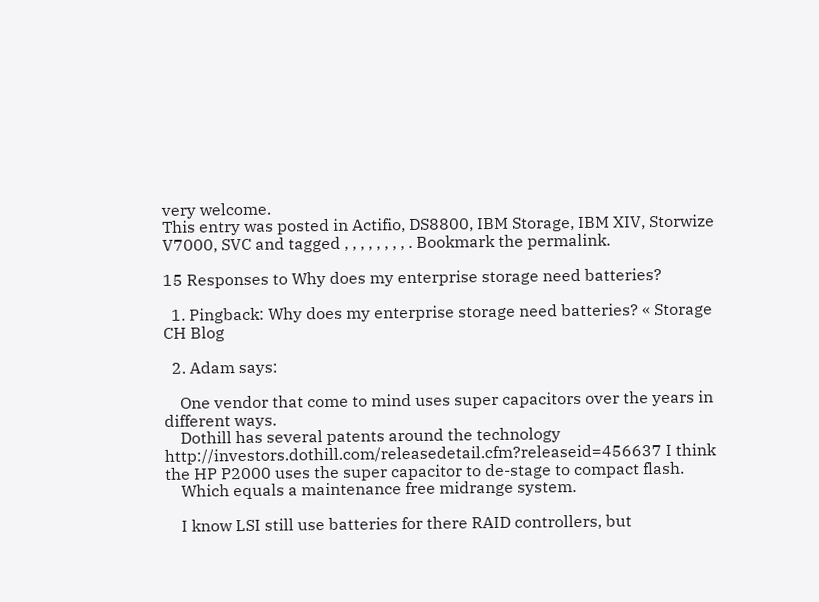very welcome.
This entry was posted in Actifio, DS8800, IBM Storage, IBM XIV, Storwize V7000, SVC and tagged , , , , , , , , . Bookmark the permalink.

15 Responses to Why does my enterprise storage need batteries?

  1. Pingback: Why does my enterprise storage need batteries? « Storage CH Blog

  2. Adam says:

    One vendor that come to mind uses super capacitors over the years in different ways.
    Dothill has several patents around the technology http://investors.dothill.com/releasedetail.cfm?releaseid=456637 I think the HP P2000 uses the super capacitor to de-stage to compact flash.
    Which equals a maintenance free midrange system.

    I know LSI still use batteries for there RAID controllers, but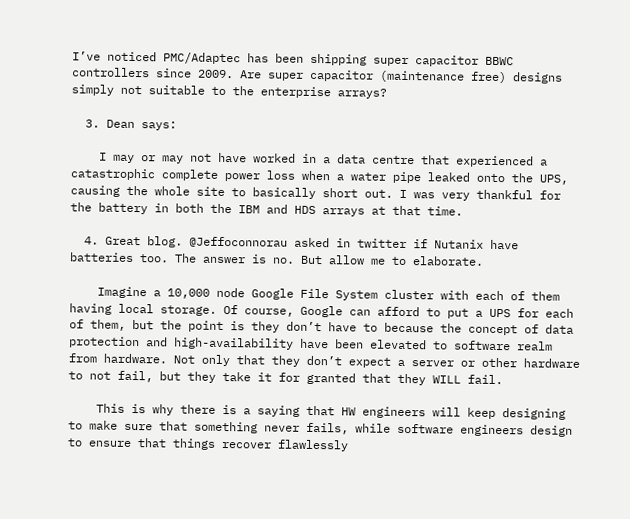I’ve noticed PMC/Adaptec has been shipping super capacitor BBWC controllers since 2009. Are super capacitor (maintenance free) designs simply not suitable to the enterprise arrays?

  3. Dean says:

    I may or may not have worked in a data centre that experienced a catastrophic complete power loss when a water pipe leaked onto the UPS, causing the whole site to basically short out. I was very thankful for the battery in both the IBM and HDS arrays at that time.

  4. Great blog. @Jeffoconnorau asked in twitter if Nutanix have batteries too. The answer is no. But allow me to elaborate.

    Imagine a 10,000 node Google File System cluster with each of them having local storage. Of course, Google can afford to put a UPS for each of them, but the point is they don’t have to because the concept of data protection and high-availability have been elevated to software realm from hardware. Not only that they don’t expect a server or other hardware to not fail, but they take it for granted that they WILL fail.

    This is why there is a saying that HW engineers will keep designing to make sure that something never fails, while software engineers design to ensure that things recover flawlessly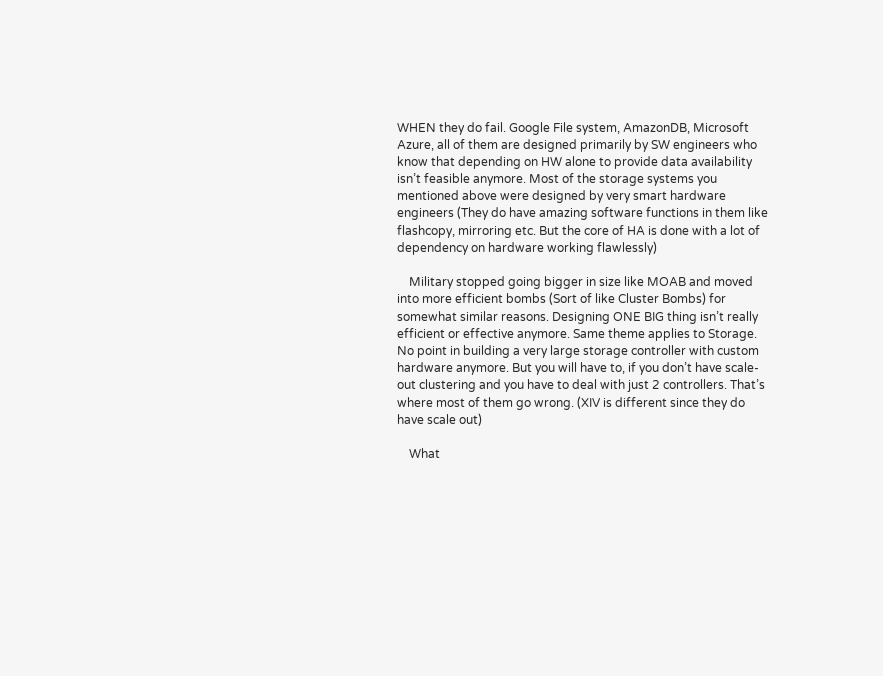WHEN they do fail. Google File system, AmazonDB, Microsoft Azure, all of them are designed primarily by SW engineers who know that depending on HW alone to provide data availability isn’t feasible anymore. Most of the storage systems you mentioned above were designed by very smart hardware engineers (They do have amazing software functions in them like flashcopy, mirroring etc. But the core of HA is done with a lot of dependency on hardware working flawlessly)

    Military stopped going bigger in size like MOAB and moved into more efficient bombs (Sort of like Cluster Bombs) for somewhat similar reasons. Designing ONE BIG thing isn’t really efficient or effective anymore. Same theme applies to Storage. No point in building a very large storage controller with custom hardware anymore. But you will have to, if you don’t have scale-out clustering and you have to deal with just 2 controllers. That’s where most of them go wrong. (XIV is different since they do have scale out)

    What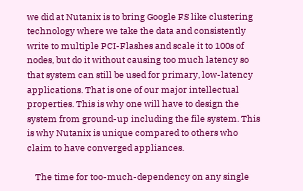we did at Nutanix is to bring Google FS like clustering technology where we take the data and consistently write to multiple PCI-Flashes and scale it to 100s of nodes, but do it without causing too much latency so that system can still be used for primary, low-latency applications. That is one of our major intellectual properties. This is why one will have to design the system from ground-up including the file system. This is why Nutanix is unique compared to others who claim to have converged appliances.

    The time for too-much-dependency on any single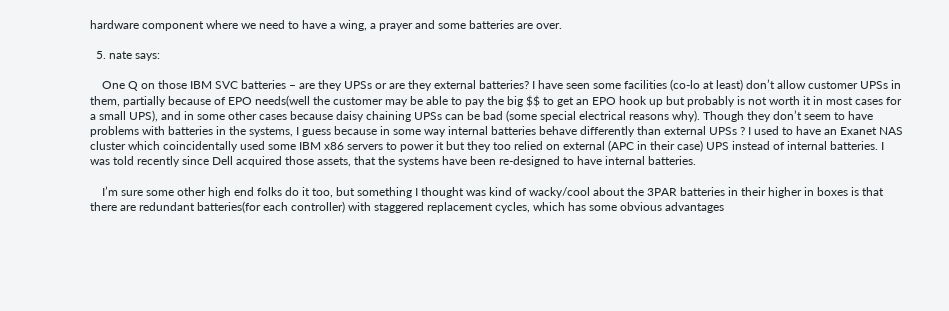hardware component where we need to have a wing, a prayer and some batteries are over.

  5. nate says:

    One Q on those IBM SVC batteries – are they UPSs or are they external batteries? I have seen some facilities (co-lo at least) don’t allow customer UPSs in them, partially because of EPO needs(well the customer may be able to pay the big $$ to get an EPO hook up but probably is not worth it in most cases for a small UPS), and in some other cases because daisy chaining UPSs can be bad (some special electrical reasons why). Though they don’t seem to have problems with batteries in the systems, I guess because in some way internal batteries behave differently than external UPSs ? I used to have an Exanet NAS cluster which coincidentally used some IBM x86 servers to power it but they too relied on external (APC in their case) UPS instead of internal batteries. I was told recently since Dell acquired those assets, that the systems have been re-designed to have internal batteries.

    I’m sure some other high end folks do it too, but something I thought was kind of wacky/cool about the 3PAR batteries in their higher in boxes is that there are redundant batteries(for each controller) with staggered replacement cycles, which has some obvious advantages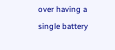over having a single battery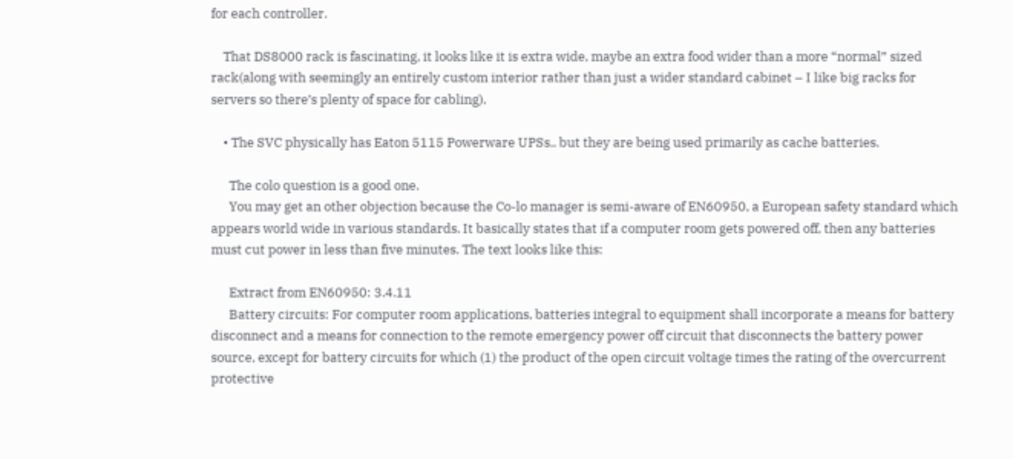for each controller.

    That DS8000 rack is fascinating, it looks like it is extra wide, maybe an extra food wider than a more “normal” sized rack(along with seemingly an entirely custom interior rather than just a wider standard cabinet – I like big racks for servers so there’s plenty of space for cabling).

    • The SVC physically has Eaton 5115 Powerware UPSs.. but they are being used primarily as cache batteries.

      The colo question is a good one.
      You may get an other objection because the Co-lo manager is semi-aware of EN60950, a European safety standard which appears world wide in various standards. It basically states that if a computer room gets powered off, then any batteries must cut power in less than five minutes. The text looks like this:

      Extract from EN60950: 3.4.11
      Battery circuits: For computer room applications, batteries integral to equipment shall incorporate a means for battery disconnect and a means for connection to the remote emergency power off circuit that disconnects the battery power source, except for battery circuits for which (1) the product of the open circuit voltage times the rating of the overcurrent protective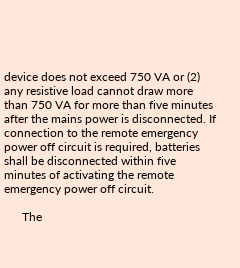device does not exceed 750 VA or (2) any resistive load cannot draw more than 750 VA for more than five minutes after the mains power is disconnected. If connection to the remote emergency power off circuit is required, batteries shall be disconnected within five minutes of activating the remote emergency power off circuit.

      The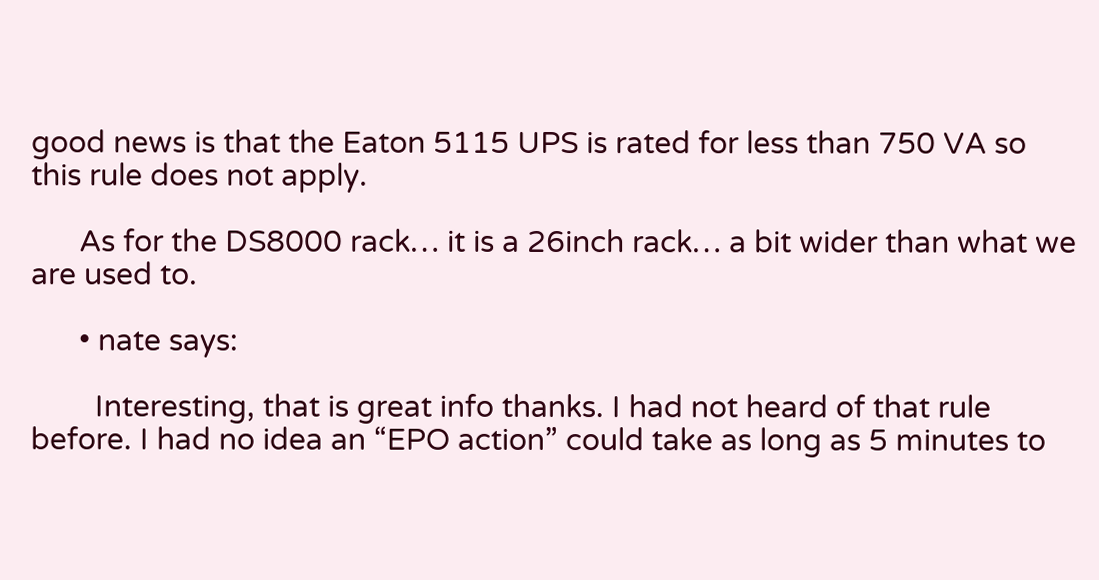good news is that the Eaton 5115 UPS is rated for less than 750 VA so this rule does not apply.

      As for the DS8000 rack… it is a 26inch rack… a bit wider than what we are used to.

      • nate says:

        Interesting, that is great info thanks. I had not heard of that rule before. I had no idea an “EPO action” could take as long as 5 minutes to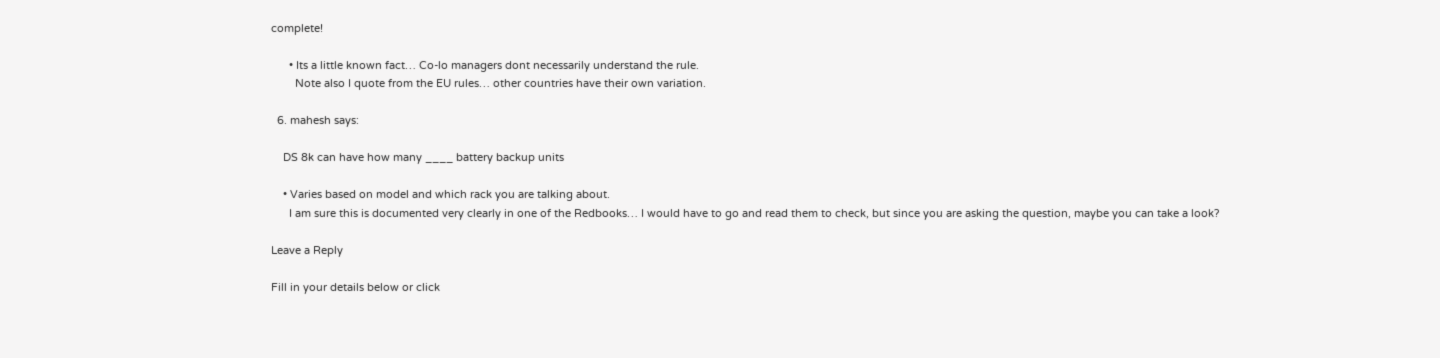complete!

      • Its a little known fact… Co-lo managers dont necessarily understand the rule.
        Note also I quote from the EU rules… other countries have their own variation.

  6. mahesh says:

    DS 8k can have how many ____ battery backup units

    • Varies based on model and which rack you are talking about.
      I am sure this is documented very clearly in one of the Redbooks… I would have to go and read them to check, but since you are asking the question, maybe you can take a look?

Leave a Reply

Fill in your details below or click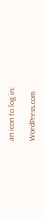an icon to log in:

WordPress.com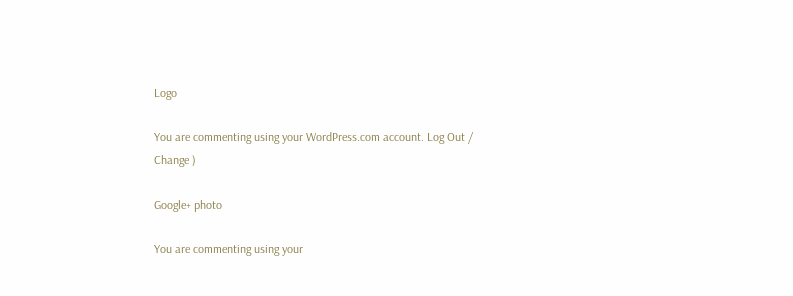Logo

You are commenting using your WordPress.com account. Log Out /  Change )

Google+ photo

You are commenting using your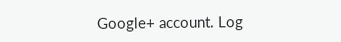Google+ account. Log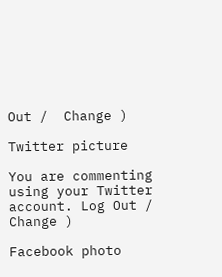Out /  Change )

Twitter picture

You are commenting using your Twitter account. Log Out /  Change )

Facebook photo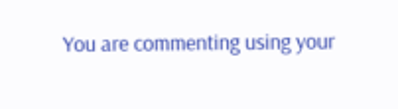You are commenting using your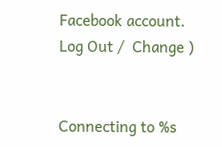Facebook account. Log Out /  Change )


Connecting to %s